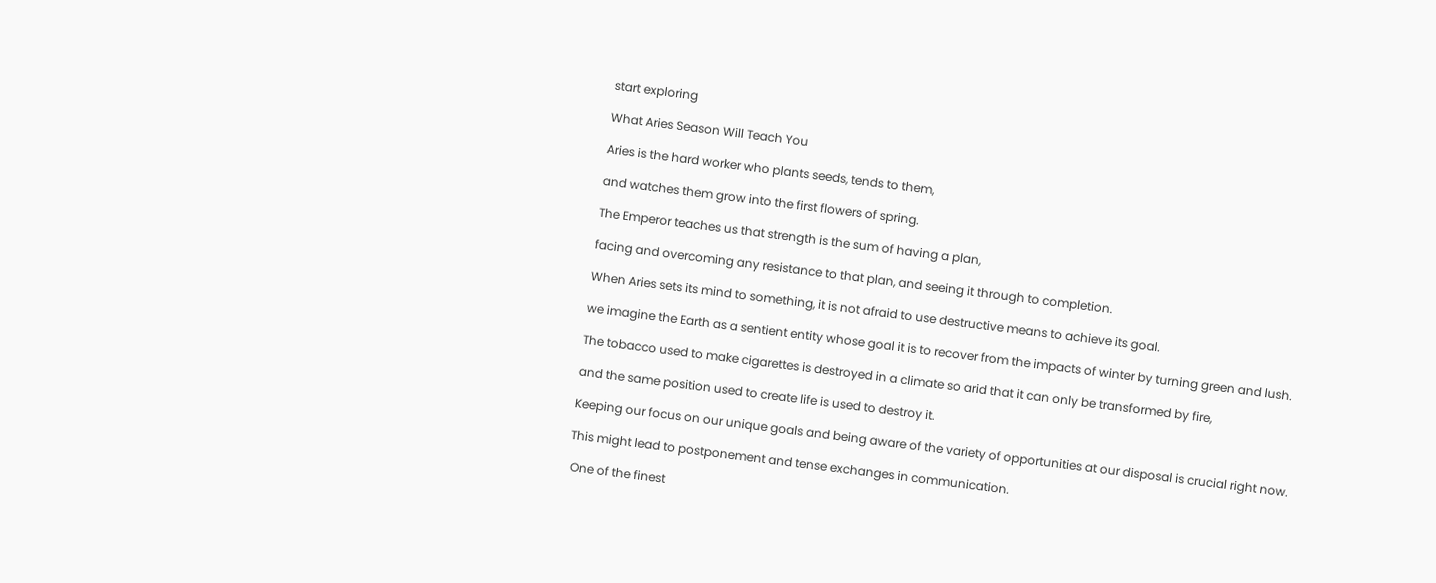start exploring

What Aries Season Will Teach You

Aries is the hard worker who plants seeds, tends to them,

and watches them grow into the first flowers of spring.

The Emperor teaches us that strength is the sum of having a plan,

facing and overcoming any resistance to that plan, and seeing it through to completion.

When Aries sets its mind to something, it is not afraid to use destructive means to achieve its goal.

we imagine the Earth as a sentient entity whose goal it is to recover from the impacts of winter by turning green and lush.

The tobacco used to make cigarettes is destroyed in a climate so arid that it can only be transformed by fire,

and the same position used to create life is used to destroy it.

Keeping our focus on our unique goals and being aware of the variety of opportunities at our disposal is crucial right now.

This might lead to postponement and tense exchanges in communication.

 One of the finest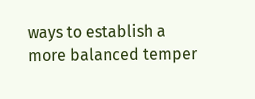ways to establish a more balanced temper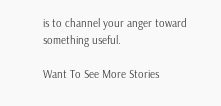is to channel your anger toward something useful.

Want To See More Stories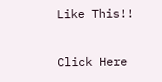Like This!!

Click Here